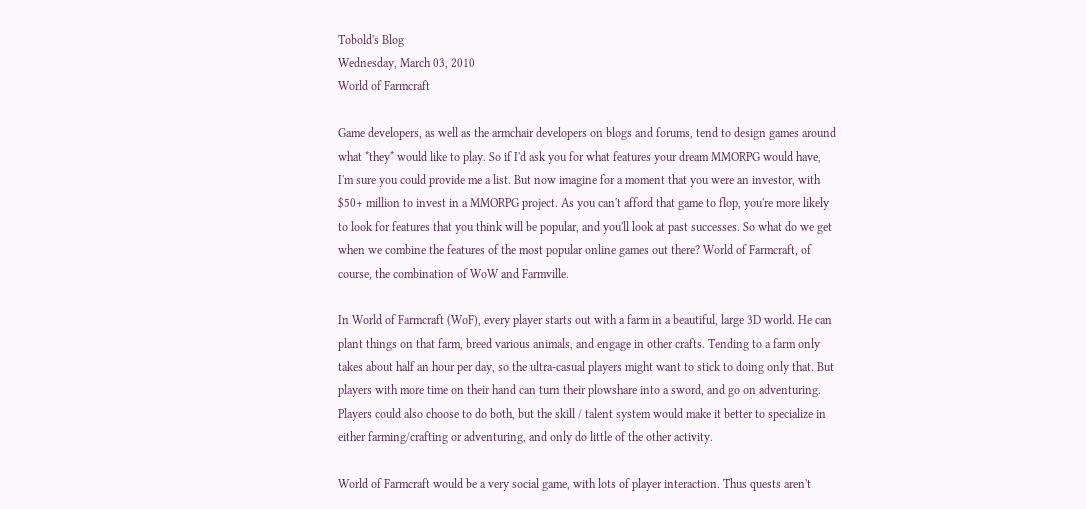Tobold's Blog
Wednesday, March 03, 2010
World of Farmcraft

Game developers, as well as the armchair developers on blogs and forums, tend to design games around what *they* would like to play. So if I'd ask you for what features your dream MMORPG would have, I'm sure you could provide me a list. But now imagine for a moment that you were an investor, with $50+ million to invest in a MMORPG project. As you can't afford that game to flop, you're more likely to look for features that you think will be popular, and you'll look at past successes. So what do we get when we combine the features of the most popular online games out there? World of Farmcraft, of course, the combination of WoW and Farmville.

In World of Farmcraft (WoF), every player starts out with a farm in a beautiful, large 3D world. He can plant things on that farm, breed various animals, and engage in other crafts. Tending to a farm only takes about half an hour per day, so the ultra-casual players might want to stick to doing only that. But players with more time on their hand can turn their plowshare into a sword, and go on adventuring. Players could also choose to do both, but the skill / talent system would make it better to specialize in either farming/crafting or adventuring, and only do little of the other activity.

World of Farmcraft would be a very social game, with lots of player interaction. Thus quests aren't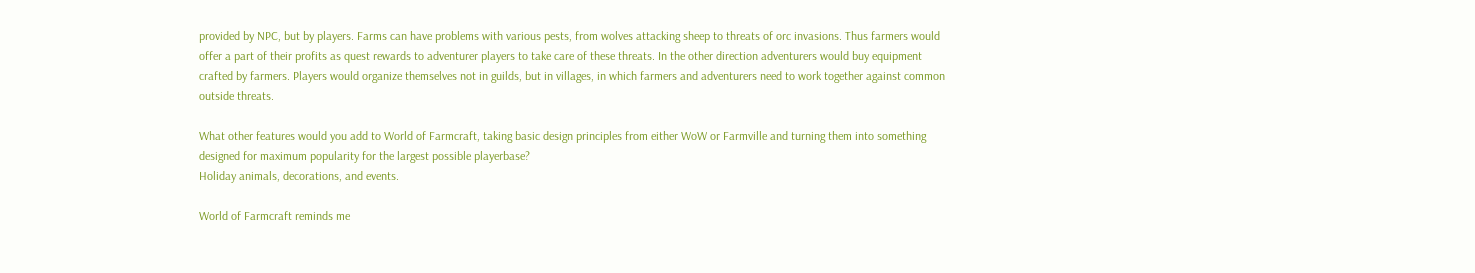provided by NPC, but by players. Farms can have problems with various pests, from wolves attacking sheep to threats of orc invasions. Thus farmers would offer a part of their profits as quest rewards to adventurer players to take care of these threats. In the other direction adventurers would buy equipment crafted by farmers. Players would organize themselves not in guilds, but in villages, in which farmers and adventurers need to work together against common outside threats.

What other features would you add to World of Farmcraft, taking basic design principles from either WoW or Farmville and turning them into something designed for maximum popularity for the largest possible playerbase?
Holiday animals, decorations, and events.

World of Farmcraft reminds me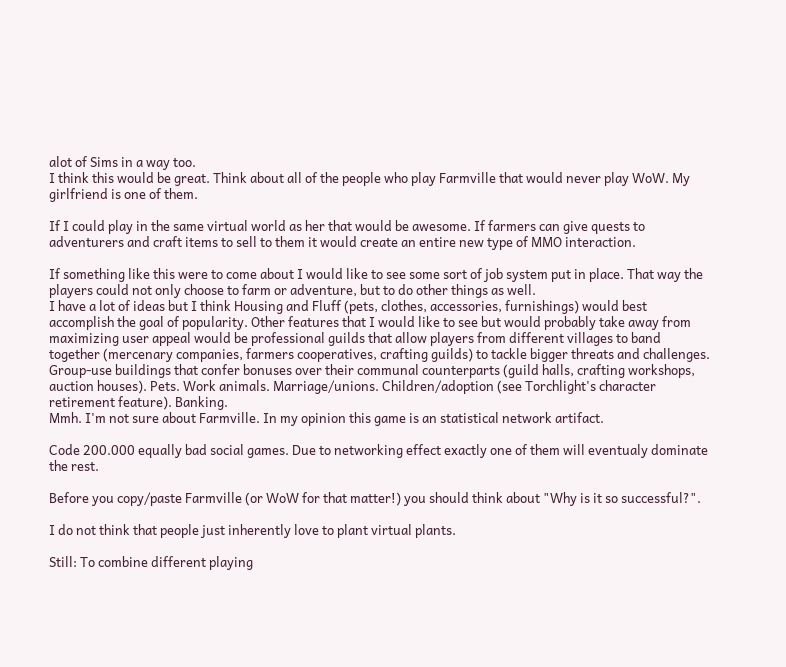alot of Sims in a way too.
I think this would be great. Think about all of the people who play Farmville that would never play WoW. My girlfriend is one of them.

If I could play in the same virtual world as her that would be awesome. If farmers can give quests to adventurers and craft items to sell to them it would create an entire new type of MMO interaction.

If something like this were to come about I would like to see some sort of job system put in place. That way the players could not only choose to farm or adventure, but to do other things as well.
I have a lot of ideas but I think Housing and Fluff (pets, clothes, accessories, furnishings) would best accomplish the goal of popularity. Other features that I would like to see but would probably take away from maximizing user appeal would be professional guilds that allow players from different villages to band together (mercenary companies, farmers cooperatives, crafting guilds) to tackle bigger threats and challenges. Group-use buildings that confer bonuses over their communal counterparts (guild halls, crafting workshops, auction houses). Pets. Work animals. Marriage/unions. Children/adoption (see Torchlight's character retirement feature). Banking.
Mmh. I'm not sure about Farmville. In my opinion this game is an statistical network artifact.

Code 200.000 equally bad social games. Due to networking effect exactly one of them will eventualy dominate the rest.

Before you copy/paste Farmville (or WoW for that matter!) you should think about "Why is it so successful?".

I do not think that people just inherently love to plant virtual plants.

Still: To combine different playing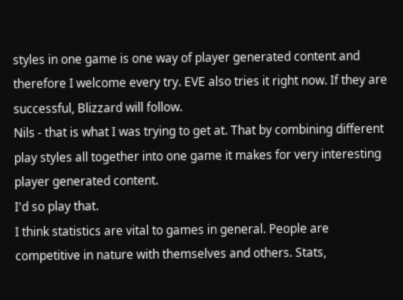styles in one game is one way of player generated content and therefore I welcome every try. EVE also tries it right now. If they are successful, Blizzard will follow.
Nils - that is what I was trying to get at. That by combining different play styles all together into one game it makes for very interesting player generated content.
I'd so play that.
I think statistics are vital to games in general. People are competitive in nature with themselves and others. Stats,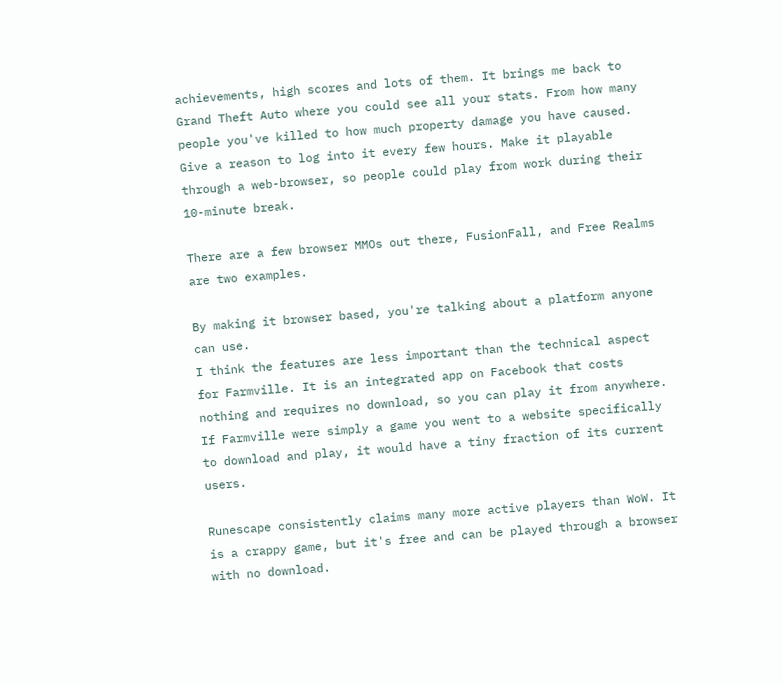achievements, high scores and lots of them. It brings me back to Grand Theft Auto where you could see all your stats. From how many people you've killed to how much property damage you have caused.
Give a reason to log into it every few hours. Make it playable through a web-browser, so people could play from work during their 10-minute break.

There are a few browser MMOs out there, FusionFall, and Free Realms are two examples.

By making it browser based, you're talking about a platform anyone can use.
I think the features are less important than the technical aspect for Farmville. It is an integrated app on Facebook that costs nothing and requires no download, so you can play it from anywhere. If Farmville were simply a game you went to a website specifically to download and play, it would have a tiny fraction of its current users.

Runescape consistently claims many more active players than WoW. It is a crappy game, but it's free and can be played through a browser with no download.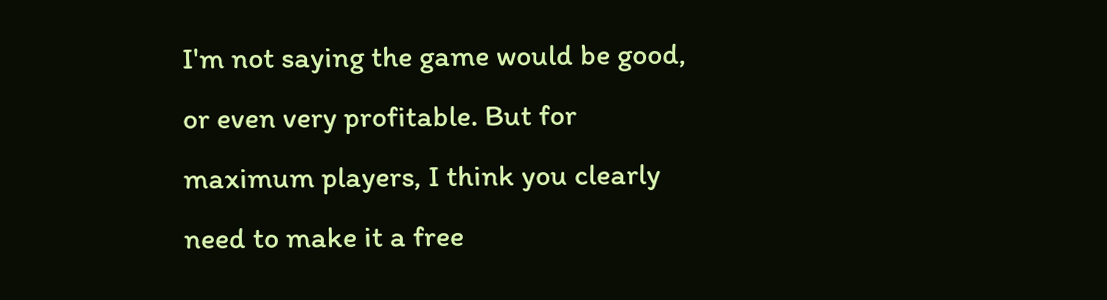I'm not saying the game would be good, or even very profitable. But for maximum players, I think you clearly need to make it a free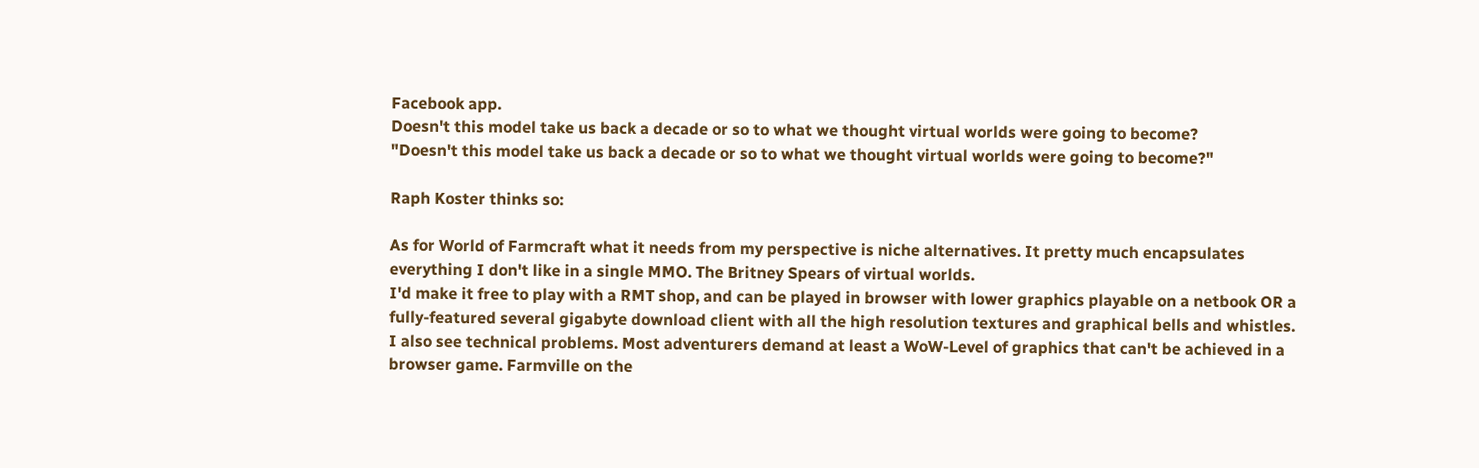Facebook app.
Doesn't this model take us back a decade or so to what we thought virtual worlds were going to become?
"Doesn't this model take us back a decade or so to what we thought virtual worlds were going to become?"

Raph Koster thinks so:

As for World of Farmcraft what it needs from my perspective is niche alternatives. It pretty much encapsulates everything I don't like in a single MMO. The Britney Spears of virtual worlds.
I'd make it free to play with a RMT shop, and can be played in browser with lower graphics playable on a netbook OR a fully-featured several gigabyte download client with all the high resolution textures and graphical bells and whistles.
I also see technical problems. Most adventurers demand at least a WoW-Level of graphics that can't be achieved in a browser game. Farmville on the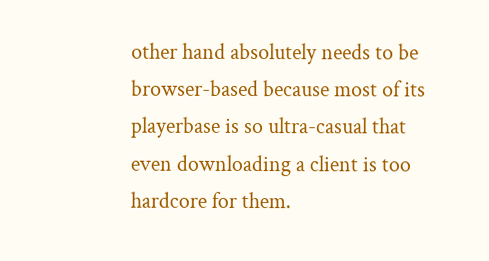other hand absolutely needs to be browser-based because most of its playerbase is so ultra-casual that even downloading a client is too hardcore for them.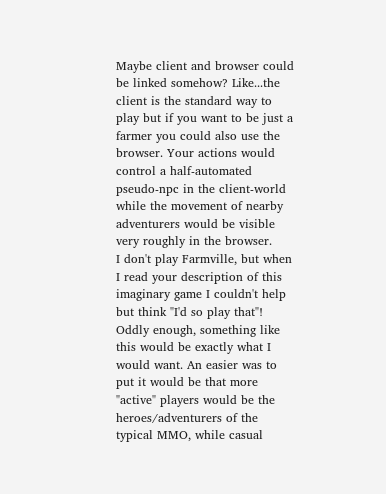Maybe client and browser could be linked somehow? Like...the client is the standard way to play but if you want to be just a farmer you could also use the browser. Your actions would control a half-automated pseudo-npc in the client-world while the movement of nearby adventurers would be visible very roughly in the browser.
I don't play Farmville, but when I read your description of this imaginary game I couldn't help but think "I'd so play that"!
Oddly enough, something like this would be exactly what I would want. An easier was to put it would be that more "active" players would be the heroes/adventurers of the typical MMO, while casual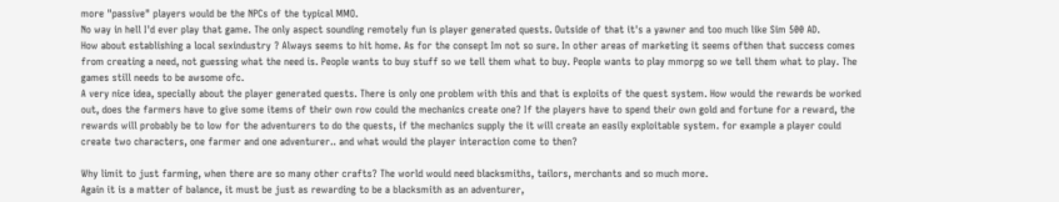more "passive" players would be the NPCs of the typical MMO.
No way in hell I'd ever play that game. The only aspect sounding remotely fun is player generated quests. Outside of that it's a yawner and too much like Sim 500 AD.
How about establishing a local sexindustry ? Always seems to hit home. As for the consept Im not so sure. In other areas of marketing it seems ofthen that success comes from creating a need, not guessing what the need is. People wants to buy stuff so we tell them what to buy. People wants to play mmorpg so we tell them what to play. The games still needs to be awsome ofc.
A very nice idea, specially about the player generated quests. There is only one problem with this and that is exploits of the quest system. How would the rewards be worked out, does the farmers have to give some items of their own row could the mechanics create one? If the players have to spend their own gold and fortune for a reward, the rewards will probably be to low for the adventurers to do the quests, if the mechanics supply the it will create an easily exploitable system. for example a player could create two characters, one farmer and one adventurer.. and what would the player interaction come to then?

Why limit to just farming, when there are so many other crafts? The world would need blacksmiths, tailors, merchants and so much more.
Again it is a matter of balance, it must be just as rewarding to be a blacksmith as an adventurer,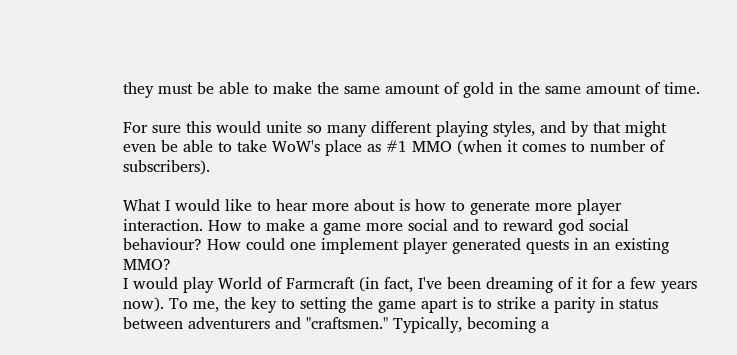they must be able to make the same amount of gold in the same amount of time.

For sure this would unite so many different playing styles, and by that might even be able to take WoW's place as #1 MMO (when it comes to number of subscribers).

What I would like to hear more about is how to generate more player interaction. How to make a game more social and to reward god social behaviour? How could one implement player generated quests in an existing MMO?
I would play World of Farmcraft (in fact, I've been dreaming of it for a few years now). To me, the key to setting the game apart is to strike a parity in status between adventurers and "craftsmen." Typically, becoming a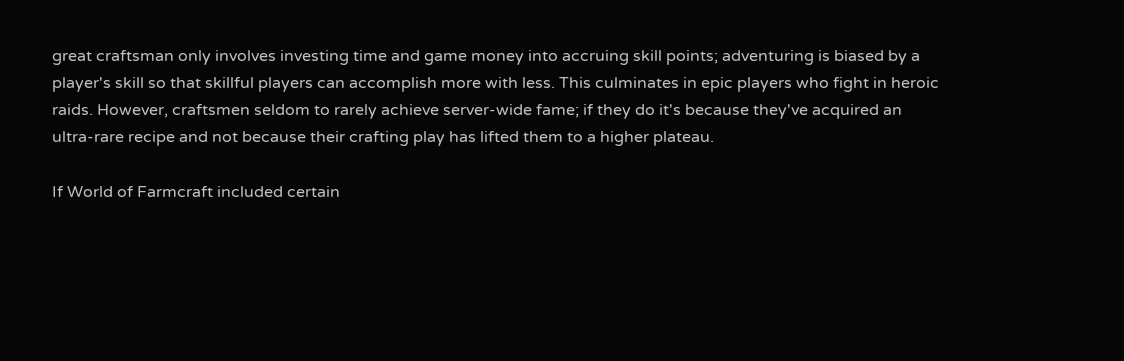great craftsman only involves investing time and game money into accruing skill points; adventuring is biased by a player's skill so that skillful players can accomplish more with less. This culminates in epic players who fight in heroic raids. However, craftsmen seldom to rarely achieve server-wide fame; if they do it's because they've acquired an ultra-rare recipe and not because their crafting play has lifted them to a higher plateau.

If World of Farmcraft included certain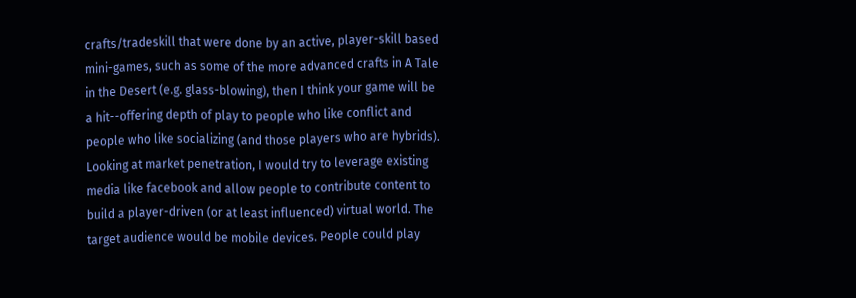crafts/tradeskill that were done by an active, player-skill based mini-games, such as some of the more advanced crafts in A Tale in the Desert (e.g. glass-blowing), then I think your game will be a hit--offering depth of play to people who like conflict and people who like socializing (and those players who are hybrids).
Looking at market penetration, I would try to leverage existing media like facebook and allow people to contribute content to build a player-driven (or at least influenced) virtual world. The target audience would be mobile devices. People could play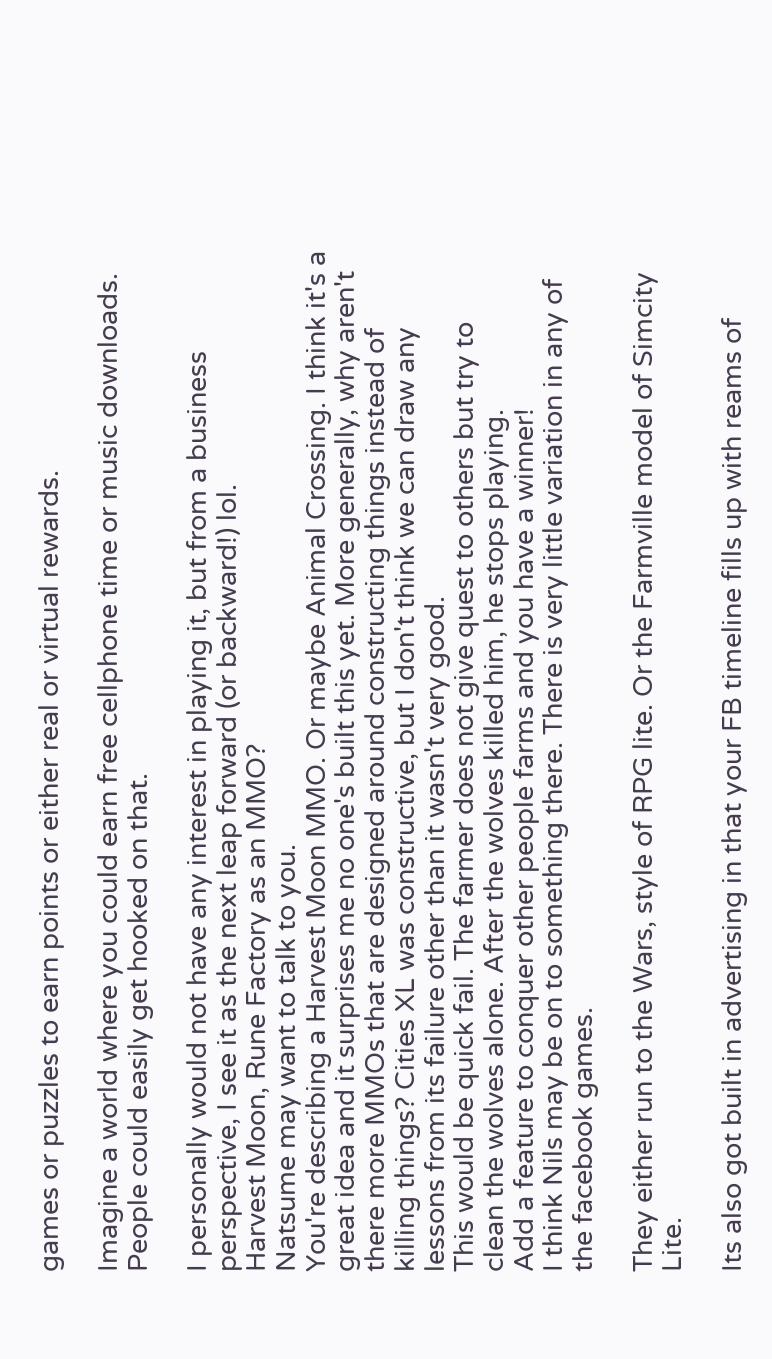games or puzzles to earn points or either real or virtual rewards.

Imagine a world where you could earn free cellphone time or music downloads. People could easily get hooked on that.

I personally would not have any interest in playing it, but from a business perspective, I see it as the next leap forward (or backward!) lol.
Harvest Moon, Rune Factory as an MMO?
Natsume may want to talk to you.
You're describing a Harvest Moon MMO. Or maybe Animal Crossing. I think it's a great idea and it surprises me no one's built this yet. More generally, why aren't there more MMOs that are designed around constructing things instead of killing things? Cities XL was constructive, but I don't think we can draw any lessons from its failure other than it wasn't very good.
This would be quick fail. The farmer does not give quest to others but try to clean the wolves alone. After the wolves killed him, he stops playing.
Add a feature to conquer other people farms and you have a winner!
I think Nils may be on to something there. There is very little variation in any of the facebook games.

They either run to the Wars, style of RPG lite. Or the Farmville model of Simcity Lite.

Its also got built in advertising in that your FB timeline fills up with reams of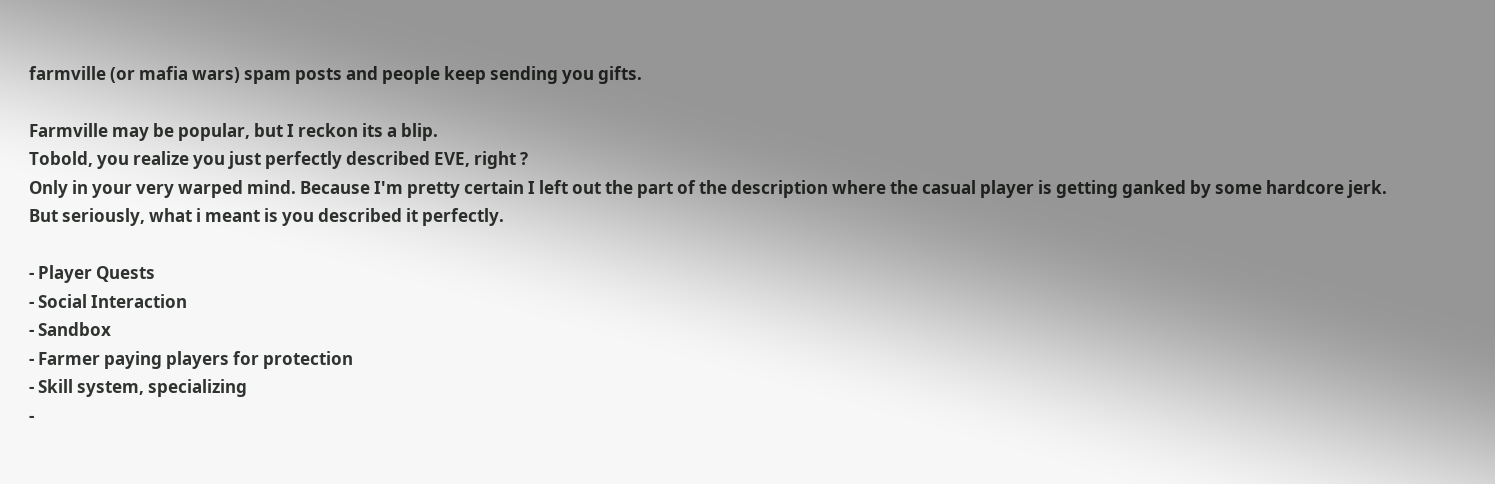farmville (or mafia wars) spam posts and people keep sending you gifts.

Farmville may be popular, but I reckon its a blip.
Tobold, you realize you just perfectly described EVE, right ?
Only in your very warped mind. Because I'm pretty certain I left out the part of the description where the casual player is getting ganked by some hardcore jerk.
But seriously, what i meant is you described it perfectly.

- Player Quests
- Social Interaction
- Sandbox
- Farmer paying players for protection
- Skill system, specializing
-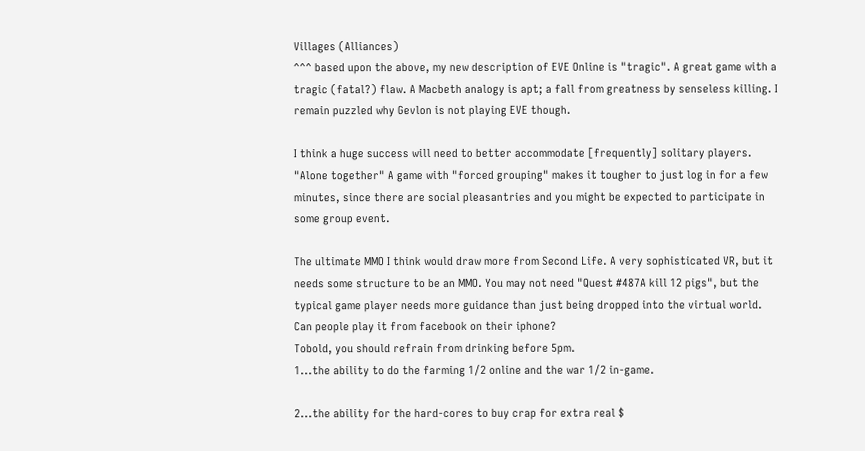Villages (Alliances)
^^^ based upon the above, my new description of EVE Online is "tragic". A great game with a tragic (fatal?) flaw. A Macbeth analogy is apt; a fall from greatness by senseless killing. I remain puzzled why Gevlon is not playing EVE though.

I think a huge success will need to better accommodate [frequently] solitary players. "Alone together" A game with "forced grouping" makes it tougher to just log in for a few minutes, since there are social pleasantries and you might be expected to participate in some group event.

The ultimate MMO I think would draw more from Second Life. A very sophisticated VR, but it needs some structure to be an MMO. You may not need "Quest #487A kill 12 pigs", but the typical game player needs more guidance than just being dropped into the virtual world.
Can people play it from facebook on their iphone?
Tobold, you should refrain from drinking before 5pm.
1...the ability to do the farming 1/2 online and the war 1/2 in-game.

2...the ability for the hard-cores to buy crap for extra real $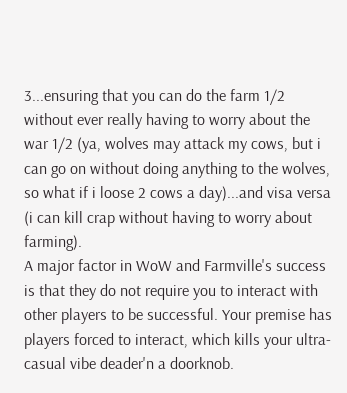3...ensuring that you can do the farm 1/2 without ever really having to worry about the war 1/2 (ya, wolves may attack my cows, but i can go on without doing anything to the wolves, so what if i loose 2 cows a day)...and visa versa (i can kill crap without having to worry about farming).
A major factor in WoW and Farmville's success is that they do not require you to interact with other players to be successful. Your premise has players forced to interact, which kills your ultra-casual vibe deader'n a doorknob.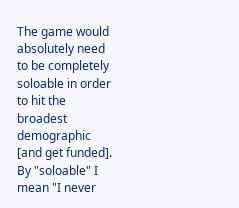The game would absolutely need to be completely soloable in order to hit the broadest demographic [and get funded]. By "soloable" I mean "I never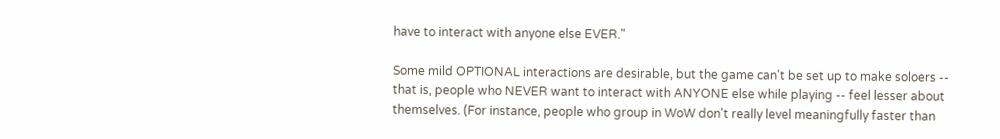have to interact with anyone else EVER."

Some mild OPTIONAL interactions are desirable, but the game can't be set up to make soloers -- that is, people who NEVER want to interact with ANYONE else while playing -- feel lesser about themselves. (For instance, people who group in WoW don't really level meaningfully faster than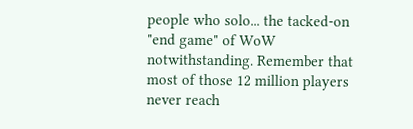people who solo... the tacked-on "end game" of WoW notwithstanding. Remember that most of those 12 million players never reach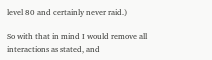level 80 and certainly never raid.)

So with that in mind I would remove all interactions as stated, and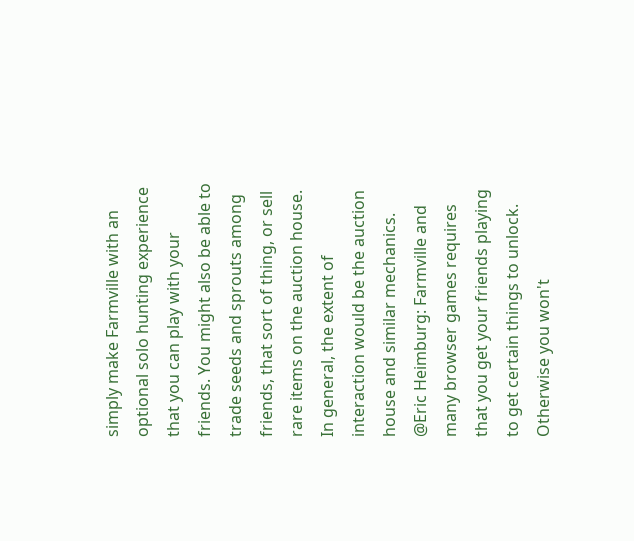simply make Farmville with an optional solo hunting experience that you can play with your friends. You might also be able to trade seeds and sprouts among friends, that sort of thing, or sell rare items on the auction house. In general, the extent of interaction would be the auction house and similar mechanics.
@Eric Heimburg: Farmville and many browser games requires that you get your friends playing to get certain things to unlock. Otherwise you won't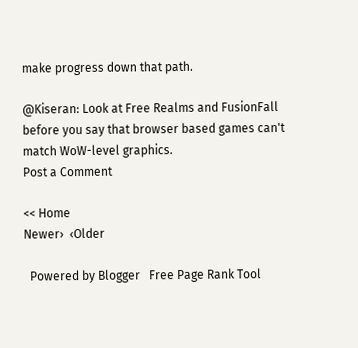make progress down that path.

@Kiseran: Look at Free Realms and FusionFall before you say that browser based games can't match WoW-level graphics.
Post a Comment

<< Home
Newer›  ‹Older

  Powered by Blogger   Free Page Rank Tool